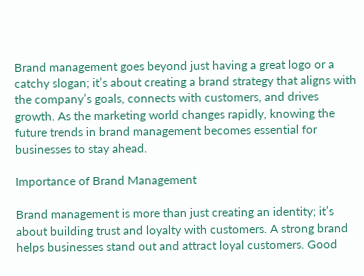Brand management goes beyond just having a great logo or a catchy slogan; it’s about creating a brand strategy that aligns with the company’s goals, connects with customers, and drives growth. As the marketing world changes rapidly, knowing the future trends in brand management becomes essential for businesses to stay ahead.

Importance of Brand Management

Brand management is more than just creating an identity; it’s about building trust and loyalty with customers. A strong brand helps businesses stand out and attract loyal customers. Good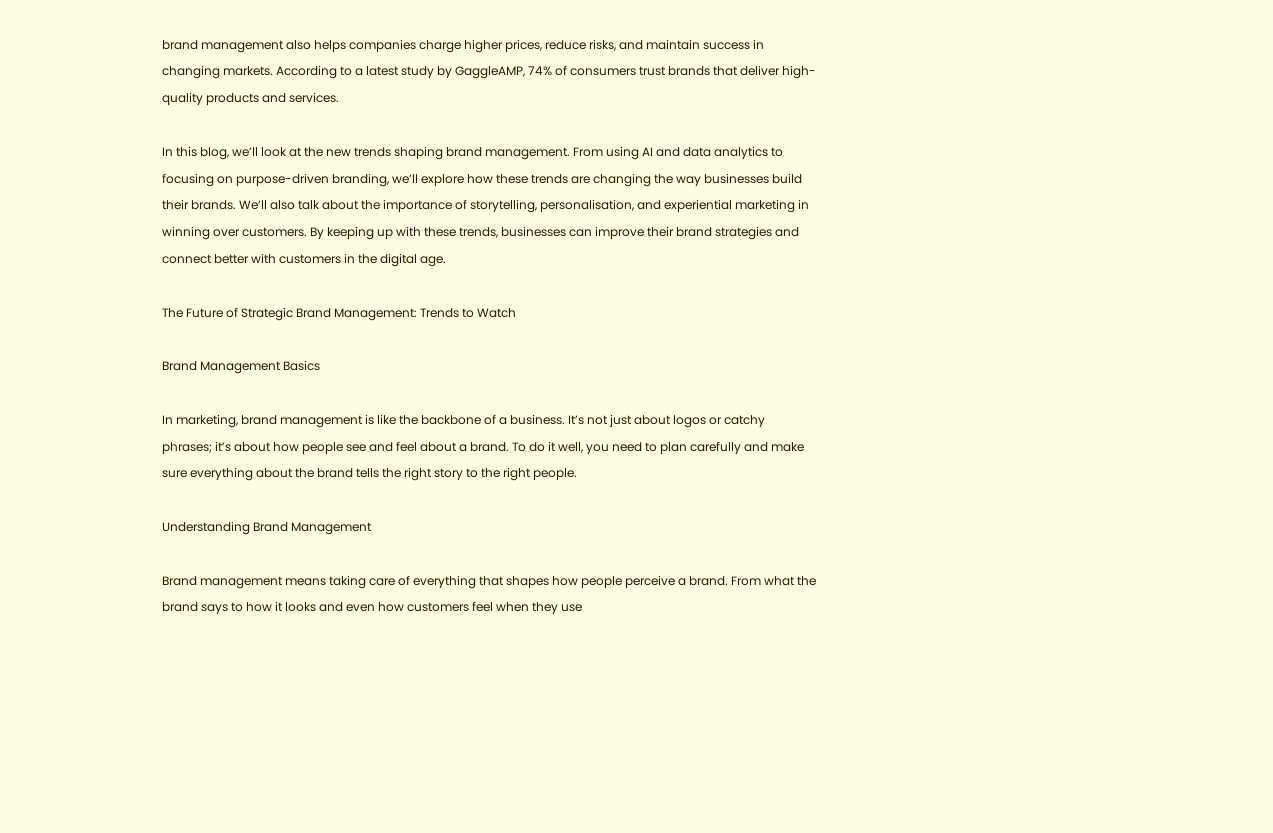brand management also helps companies charge higher prices, reduce risks, and maintain success in changing markets. According to a latest study by GaggleAMP, 74% of consumers trust brands that deliver high-quality products and services.

In this blog, we’ll look at the new trends shaping brand management. From using AI and data analytics to focusing on purpose-driven branding, we’ll explore how these trends are changing the way businesses build their brands. We’ll also talk about the importance of storytelling, personalisation, and experiential marketing in winning over customers. By keeping up with these trends, businesses can improve their brand strategies and connect better with customers in the digital age.

The Future of Strategic Brand Management: Trends to Watch

Brand Management Basics

In marketing, brand management is like the backbone of a business. It’s not just about logos or catchy phrases; it’s about how people see and feel about a brand. To do it well, you need to plan carefully and make sure everything about the brand tells the right story to the right people.

Understanding Brand Management

Brand management means taking care of everything that shapes how people perceive a brand. From what the brand says to how it looks and even how customers feel when they use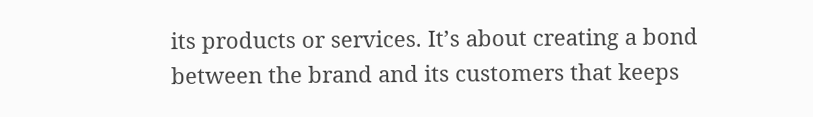its products or services. It’s about creating a bond between the brand and its customers that keeps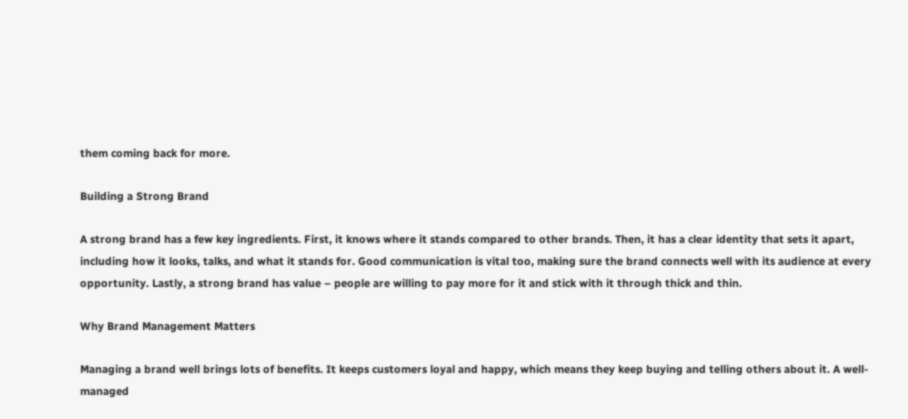them coming back for more.

Building a Strong Brand

A strong brand has a few key ingredients. First, it knows where it stands compared to other brands. Then, it has a clear identity that sets it apart, including how it looks, talks, and what it stands for. Good communication is vital too, making sure the brand connects well with its audience at every opportunity. Lastly, a strong brand has value – people are willing to pay more for it and stick with it through thick and thin.

Why Brand Management Matters

Managing a brand well brings lots of benefits. It keeps customers loyal and happy, which means they keep buying and telling others about it. A well-managed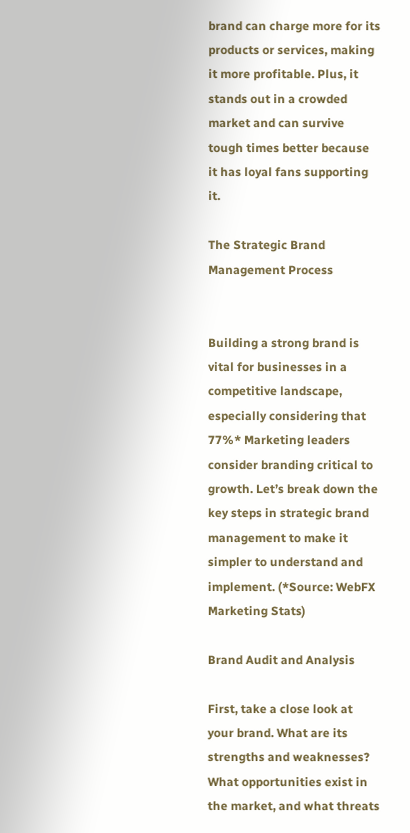brand can charge more for its products or services, making it more profitable. Plus, it stands out in a crowded market and can survive tough times better because it has loyal fans supporting it.

The Strategic Brand Management Process


Building a strong brand is vital for businesses in a competitive landscape, especially considering that 77%* Marketing leaders consider branding critical to growth. Let’s break down the key steps in strategic brand management to make it simpler to understand and implement. (*Source: WebFX Marketing Stats)

Brand Audit and Analysis

First, take a close look at your brand. What are its strengths and weaknesses? What opportunities exist in the market, and what threats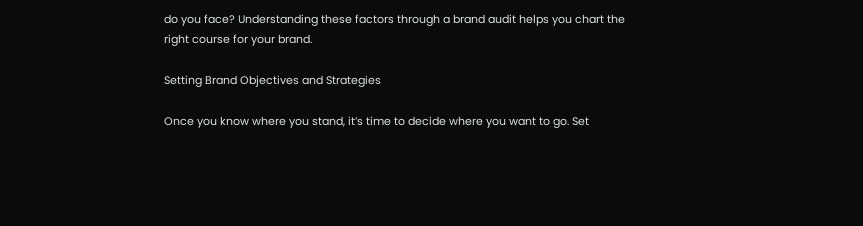do you face? Understanding these factors through a brand audit helps you chart the right course for your brand.

Setting Brand Objectives and Strategies

Once you know where you stand, it’s time to decide where you want to go. Set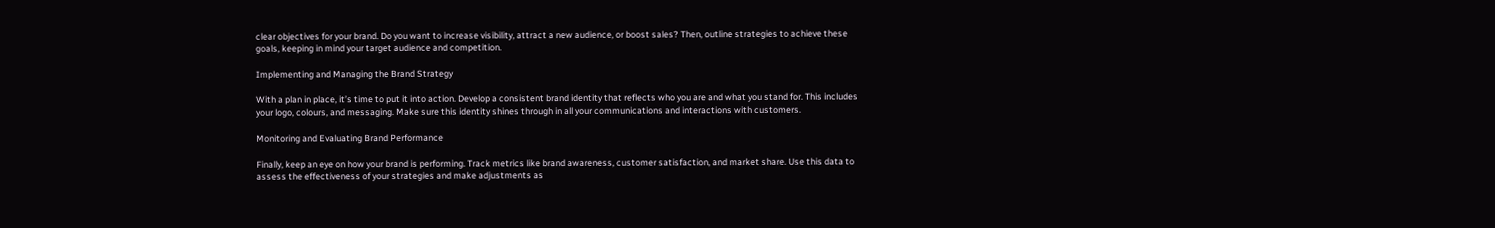clear objectives for your brand. Do you want to increase visibility, attract a new audience, or boost sales? Then, outline strategies to achieve these goals, keeping in mind your target audience and competition.

Implementing and Managing the Brand Strategy

With a plan in place, it’s time to put it into action. Develop a consistent brand identity that reflects who you are and what you stand for. This includes your logo, colours, and messaging. Make sure this identity shines through in all your communications and interactions with customers.

Monitoring and Evaluating Brand Performance

Finally, keep an eye on how your brand is performing. Track metrics like brand awareness, customer satisfaction, and market share. Use this data to assess the effectiveness of your strategies and make adjustments as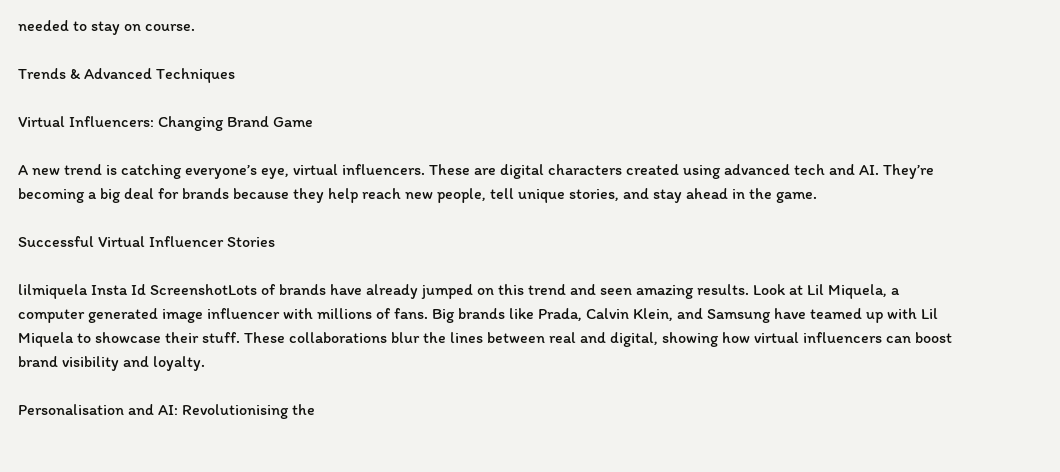needed to stay on course.

Trends & Advanced Techniques

Virtual Influencers: Changing Brand Game

A new trend is catching everyone’s eye, virtual influencers. These are digital characters created using advanced tech and AI. They’re becoming a big deal for brands because they help reach new people, tell unique stories, and stay ahead in the game.

Successful Virtual Influencer Stories

lilmiquela Insta Id ScreenshotLots of brands have already jumped on this trend and seen amazing results. Look at Lil Miquela, a computer generated image influencer with millions of fans. Big brands like Prada, Calvin Klein, and Samsung have teamed up with Lil Miquela to showcase their stuff. These collaborations blur the lines between real and digital, showing how virtual influencers can boost brand visibility and loyalty.

Personalisation and AI: Revolutionising the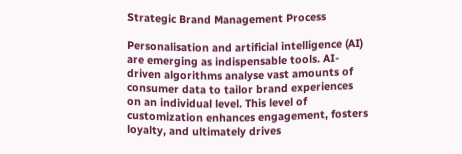Strategic Brand Management Process

Personalisation and artificial intelligence (AI) are emerging as indispensable tools. AI-driven algorithms analyse vast amounts of consumer data to tailor brand experiences on an individual level. This level of customization enhances engagement, fosters loyalty, and ultimately drives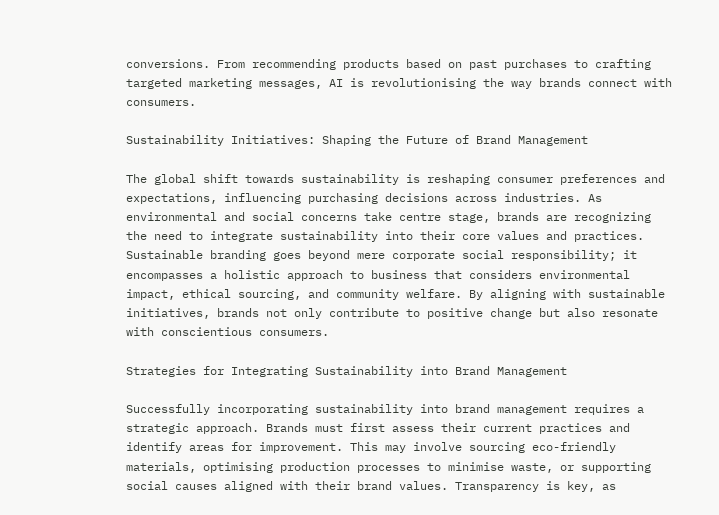conversions. From recommending products based on past purchases to crafting targeted marketing messages, AI is revolutionising the way brands connect with consumers.

Sustainability Initiatives: Shaping the Future of Brand Management

The global shift towards sustainability is reshaping consumer preferences and expectations, influencing purchasing decisions across industries. As environmental and social concerns take centre stage, brands are recognizing the need to integrate sustainability into their core values and practices. Sustainable branding goes beyond mere corporate social responsibility; it encompasses a holistic approach to business that considers environmental impact, ethical sourcing, and community welfare. By aligning with sustainable initiatives, brands not only contribute to positive change but also resonate with conscientious consumers.

Strategies for Integrating Sustainability into Brand Management

Successfully incorporating sustainability into brand management requires a strategic approach. Brands must first assess their current practices and identify areas for improvement. This may involve sourcing eco-friendly materials, optimising production processes to minimise waste, or supporting social causes aligned with their brand values. Transparency is key, as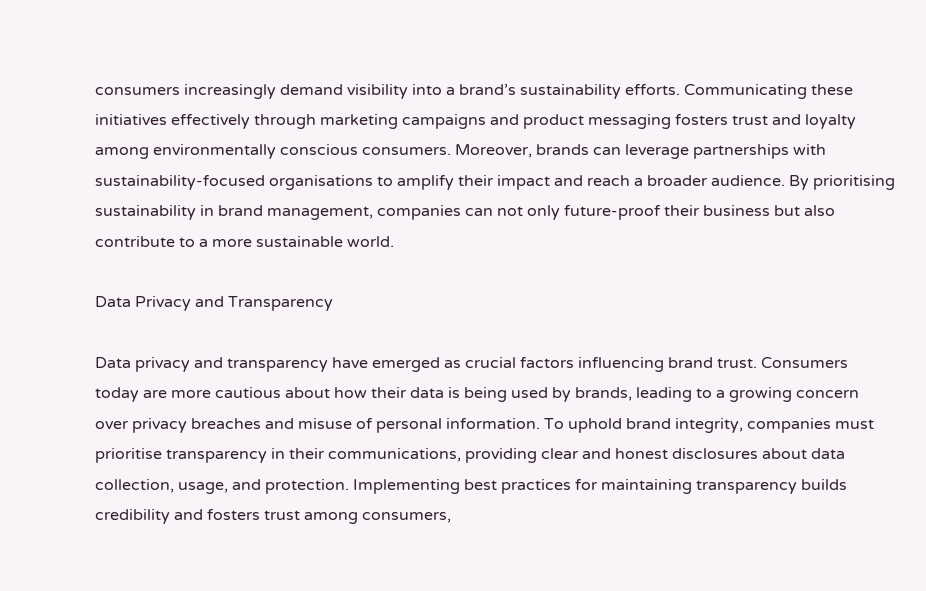consumers increasingly demand visibility into a brand’s sustainability efforts. Communicating these initiatives effectively through marketing campaigns and product messaging fosters trust and loyalty among environmentally conscious consumers. Moreover, brands can leverage partnerships with sustainability-focused organisations to amplify their impact and reach a broader audience. By prioritising sustainability in brand management, companies can not only future-proof their business but also contribute to a more sustainable world.

Data Privacy and Transparency

Data privacy and transparency have emerged as crucial factors influencing brand trust. Consumers today are more cautious about how their data is being used by brands, leading to a growing concern over privacy breaches and misuse of personal information. To uphold brand integrity, companies must prioritise transparency in their communications, providing clear and honest disclosures about data collection, usage, and protection. Implementing best practices for maintaining transparency builds credibility and fosters trust among consumers,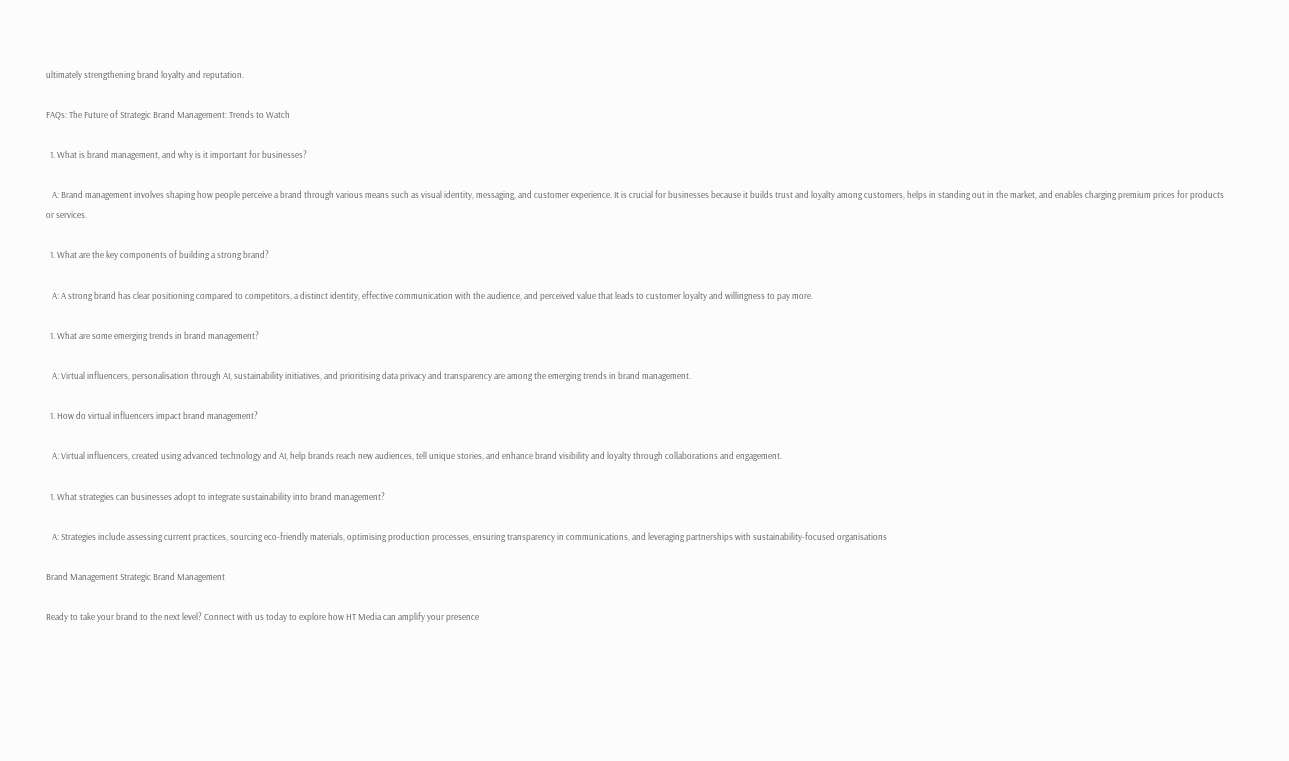ultimately strengthening brand loyalty and reputation.

FAQs: The Future of Strategic Brand Management: Trends to Watch

  1. What is brand management, and why is it important for businesses?

   A: Brand management involves shaping how people perceive a brand through various means such as visual identity, messaging, and customer experience. It is crucial for businesses because it builds trust and loyalty among customers, helps in standing out in the market, and enables charging premium prices for products or services.

  1. What are the key components of building a strong brand?

   A: A strong brand has clear positioning compared to competitors, a distinct identity, effective communication with the audience, and perceived value that leads to customer loyalty and willingness to pay more.

  1. What are some emerging trends in brand management?

   A: Virtual influencers, personalisation through AI, sustainability initiatives, and prioritising data privacy and transparency are among the emerging trends in brand management.

  1. How do virtual influencers impact brand management?

   A: Virtual influencers, created using advanced technology and AI, help brands reach new audiences, tell unique stories, and enhance brand visibility and loyalty through collaborations and engagement.

  1. What strategies can businesses adopt to integrate sustainability into brand management?

   A: Strategies include assessing current practices, sourcing eco-friendly materials, optimising production processes, ensuring transparency in communications, and leveraging partnerships with sustainability-focused organisations

Brand Management Strategic Brand Management

Ready to take your brand to the next level? Connect with us today to explore how HT Media can amplify your presence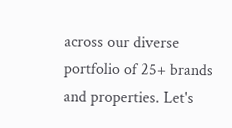across our diverse portfolio of 25+ brands and properties. Let's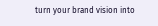turn your brand vision into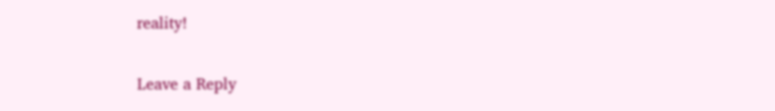reality!

Leave a Reply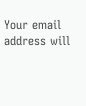Your email address will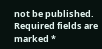not be published. Required fields are marked *